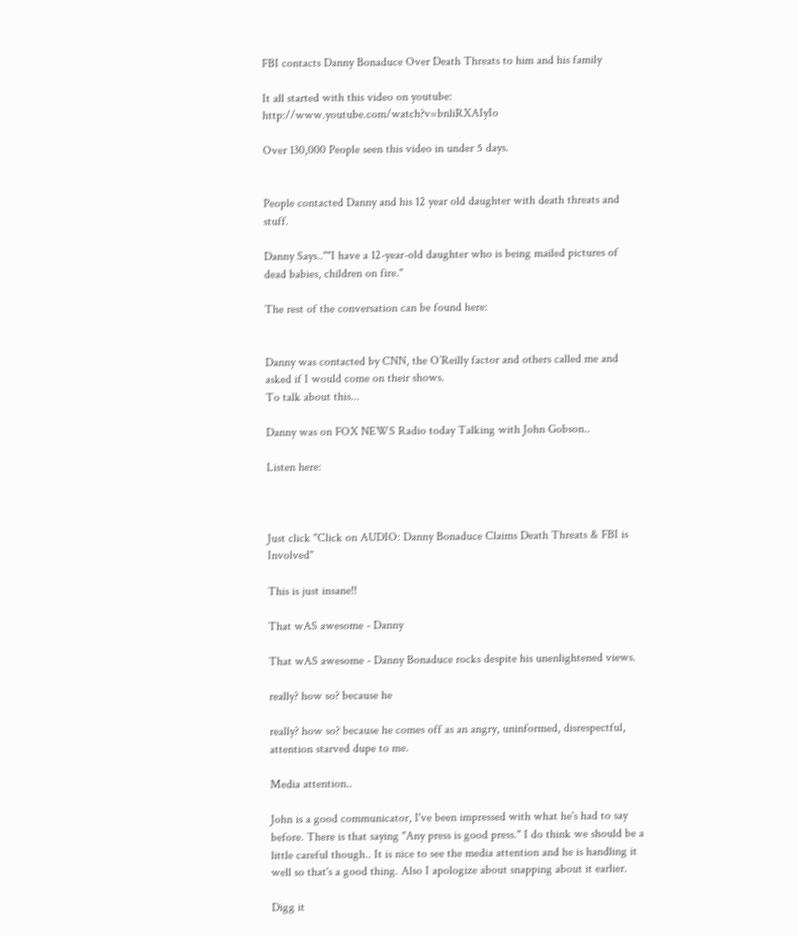FBI contacts Danny Bonaduce Over Death Threats to him and his family

It all started with this video on youtube: http://www.youtube.com/watch?v=bnliRXAIyIo

Over 130,000 People seen this video in under 5 days.


People contacted Danny and his 12 year old daughter with death threats and stuff.

Danny Says..""I have a 12-year-old daughter who is being mailed pictures of dead babies, children on fire."

The rest of the conversation can be found here:


Danny was contacted by CNN, the O’Reilly factor and others called me and asked if I would come on their shows.
To talk about this...

Danny was on FOX NEWS Radio today Talking with John Gobson..

Listen here:



Just click "Click on AUDIO: Danny Bonaduce Claims Death Threats & FBI is Involved"

This is just insane!!

That wAS awesome - Danny

That wAS awesome - Danny Bonaduce rocks despite his unenlightened views.

really? how so? because he

really? how so? because he comes off as an angry, uninformed, disrespectful, attention starved dupe to me.

Media attention..

John is a good communicator, I've been impressed with what he's had to say before. There is that saying "Any press is good press." I do think we should be a little careful though.. It is nice to see the media attention and he is handling it well so that's a good thing. Also I apologize about snapping about it earlier.

Digg it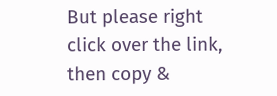But please right click over the link, then copy &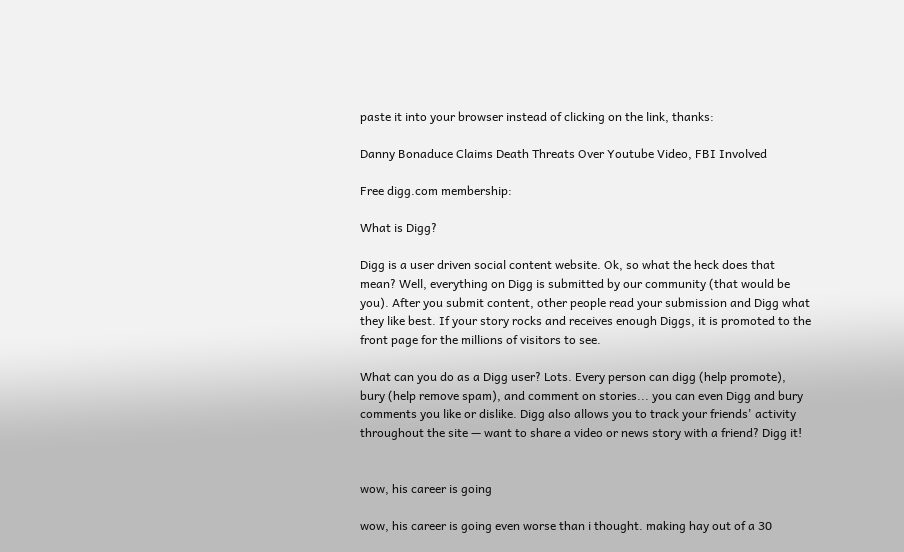paste it into your browser instead of clicking on the link, thanks:

Danny Bonaduce Claims Death Threats Over Youtube Video, FBI Involved

Free digg.com membership:

What is Digg?

Digg is a user driven social content website. Ok, so what the heck does that mean? Well, everything on Digg is submitted by our community (that would be you). After you submit content, other people read your submission and Digg what they like best. If your story rocks and receives enough Diggs, it is promoted to the front page for the millions of visitors to see.

What can you do as a Digg user? Lots. Every person can digg (help promote), bury (help remove spam), and comment on stories... you can even Digg and bury comments you like or dislike. Digg also allows you to track your friends' activity throughout the site — want to share a video or news story with a friend? Digg it!


wow, his career is going

wow, his career is going even worse than i thought. making hay out of a 30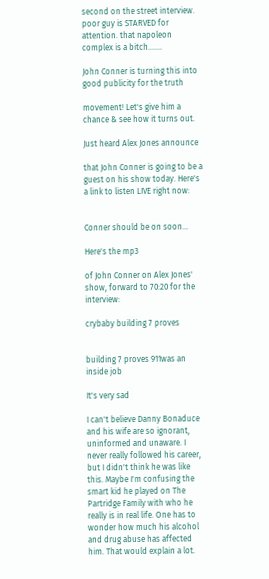second on the street interview. poor guy is STARVED for attention. that napoleon complex is a bitch.......

John Conner is turning this into good publicity for the truth

movement! Let's give him a chance & see how it turns out.

Just heard Alex Jones announce

that John Conner is going to be a guest on his show today. Here's a link to listen LIVE right now:


Conner should be on soon...

Here's the mp3

of John Conner on Alex Jones' show, forward to 70:20 for the interview:

crybaby building 7 proves


building 7 proves 911was an inside job

It's very sad

I can't believe Danny Bonaduce and his wife are so ignorant, uninformed and unaware. I never really followed his career, but I didn't think he was like this. Maybe I'm confusing the smart kid he played on The Partridge Family with who he really is in real life. One has to wonder how much his alcohol and drug abuse has affected him. That would explain a lot.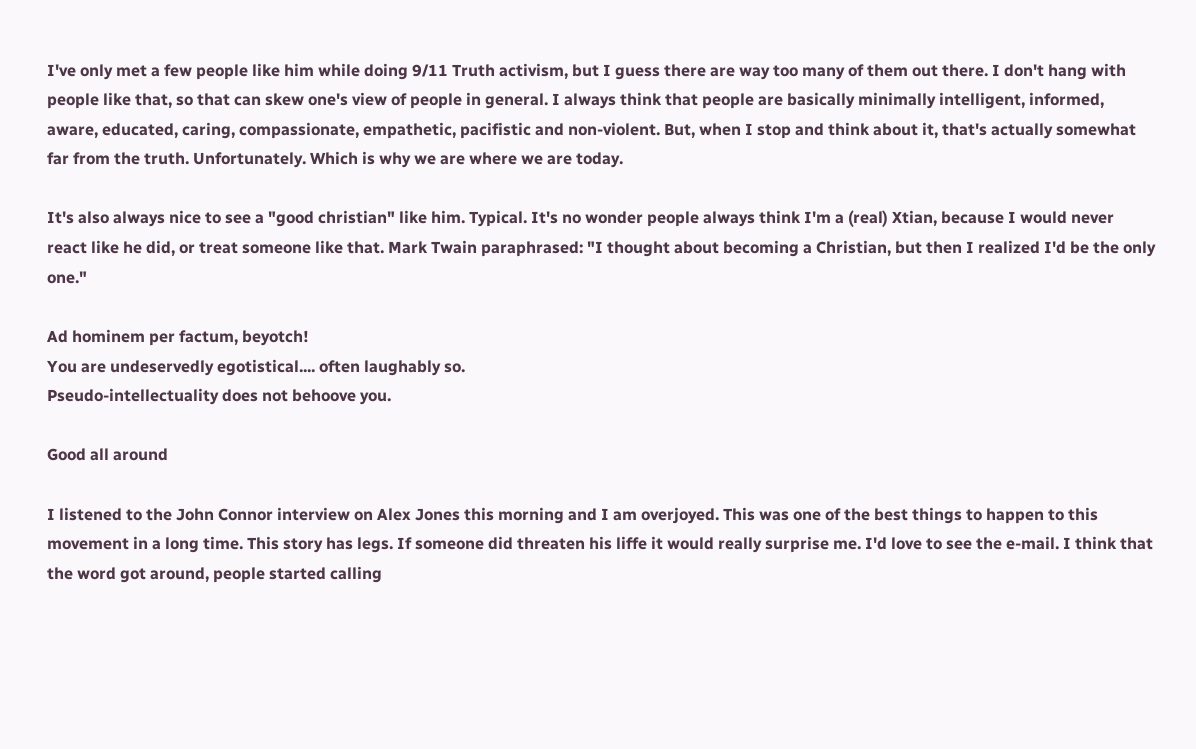I've only met a few people like him while doing 9/11 Truth activism, but I guess there are way too many of them out there. I don't hang with people like that, so that can skew one's view of people in general. I always think that people are basically minimally intelligent, informed, aware, educated, caring, compassionate, empathetic, pacifistic and non-violent. But, when I stop and think about it, that's actually somewhat far from the truth. Unfortunately. Which is why we are where we are today.

It's also always nice to see a "good christian" like him. Typical. It's no wonder people always think I'm a (real) Xtian, because I would never react like he did, or treat someone like that. Mark Twain paraphrased: "I thought about becoming a Christian, but then I realized I'd be the only one."

Ad hominem per factum, beyotch!
You are undeservedly egotistical.... often laughably so.
Pseudo-intellectuality does not behoove you.

Good all around

I listened to the John Connor interview on Alex Jones this morning and I am overjoyed. This was one of the best things to happen to this movement in a long time. This story has legs. If someone did threaten his liffe it would really surprise me. I'd love to see the e-mail. I think that the word got around, people started calling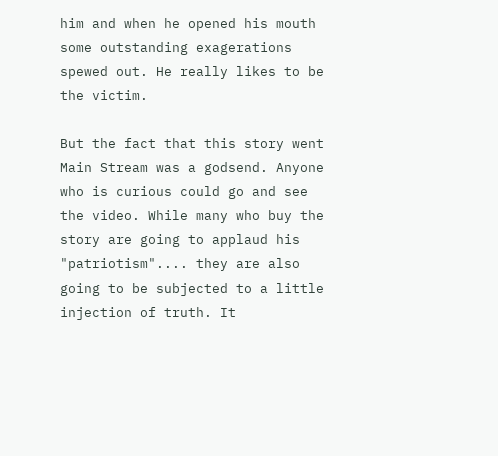him and when he opened his mouth some outstanding exagerations spewed out. He really likes to be the victim.

But the fact that this story went Main Stream was a godsend. Anyone who is curious could go and see the video. While many who buy the story are going to applaud his "patriotism".... they are also going to be subjected to a little injection of truth. It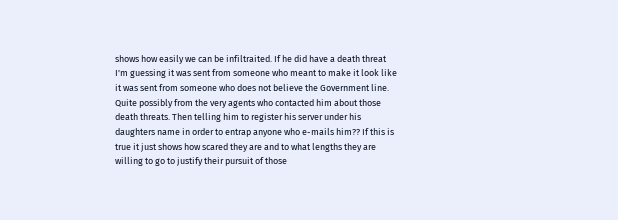shows how easily we can be infiltraited. If he did have a death threat I'm guessing it was sent from someone who meant to make it look like it was sent from someone who does not believe the Government line. Quite possibly from the very agents who contacted him about those death threats. Then telling him to register his server under his daughters name in order to entrap anyone who e-mails him?? If this is true it just shows how scared they are and to what lengths they are willing to go to justify their pursuit of those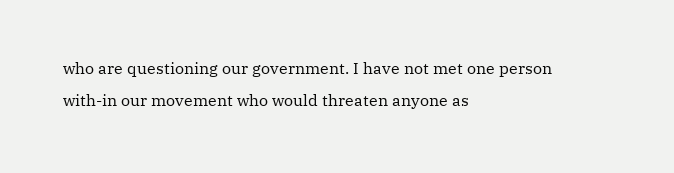who are questioning our government. I have not met one person with-in our movement who would threaten anyone as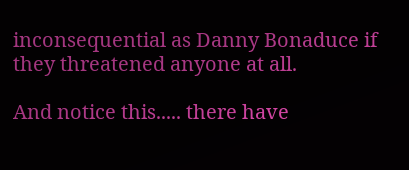inconsequential as Danny Bonaduce if they threatened anyone at all.

And notice this..... there have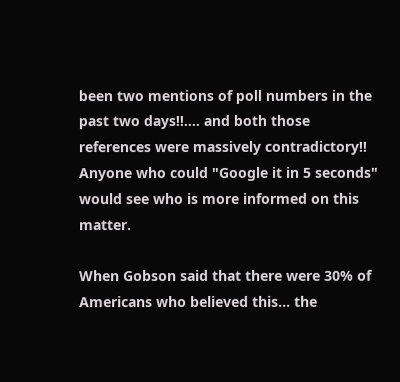been two mentions of poll numbers in the past two days!!.... and both those references were massively contradictory!! Anyone who could "Google it in 5 seconds" would see who is more informed on this matter.

When Gobson said that there were 30% of Americans who believed this... the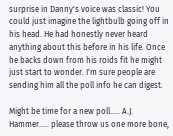surprise in Danny's voice was classic! You could just imagine the lightbulb going off in his head. He had honestly never heard anything about this before in his life. Once he backs down from his roids fit he might just start to wonder. I'm sure people are sending him all the poll info he can digest.

Might be time for a new poll..... A.J. Hammer..... please throw us one more bone,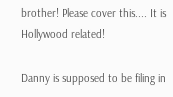brother! Please cover this.... It is Hollywood related!

Danny is supposed to be filing in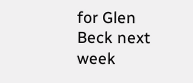for Glen Beck next week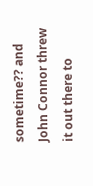sometime?? and John Connor threw it out there to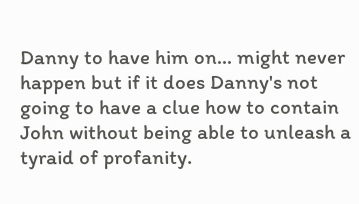Danny to have him on... might never happen but if it does Danny's not going to have a clue how to contain John without being able to unleash a tyraid of profanity.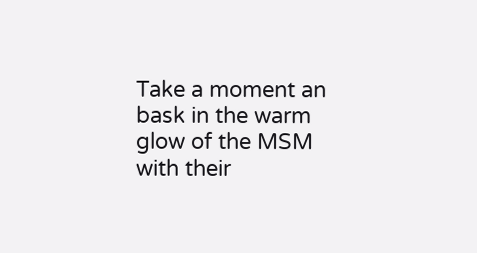Take a moment an bask in the warm glow of the MSM with their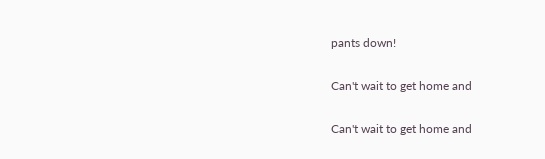pants down!

Can't wait to get home and

Can't wait to get home and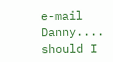e-mail Danny.... should I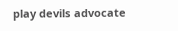play devils advocate